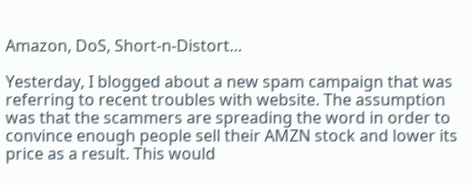Amazon, DoS, Short-n-Distort…

Yesterday, I blogged about a new spam campaign that was referring to recent troubles with website. The assumption was that the scammers are spreading the word in order to convince enough people sell their AMZN stock and lower its price as a result. This would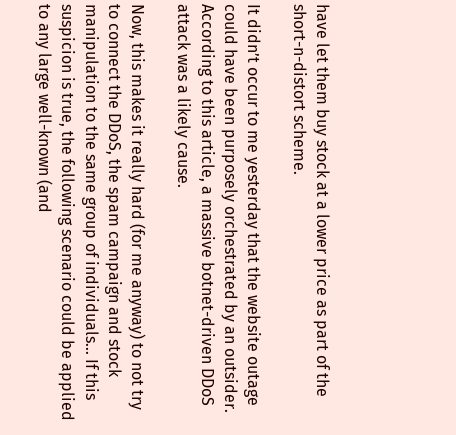have let them buy stock at a lower price as part of the short-n-distort scheme.

It didn’t occur to me yesterday that the website outage could have been purposely orchestrated by an outsider. According to this article, a massive botnet-driven DDoS attack was a likely cause.

Now, this makes it really hard (for me anyway) to not try to connect the DDoS, the spam campaign and stock manipulation to the same group of individuals… If this suspicion is true, the following scenario could be applied to any large well-known (and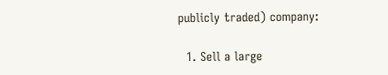publicly traded) company:

  1. Sell a large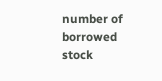number of borrowed stock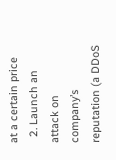at a certain price
  2. Launch an attack on company’s reputation (a DDoS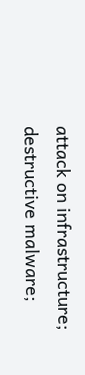attack on infrastructure; destructive malware;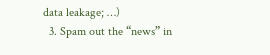data leakage; …)
  3. Spam out the “news” in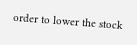order to lower the stock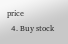price
  4. Buy stock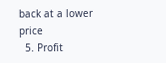back at a lower price
  5. Profit